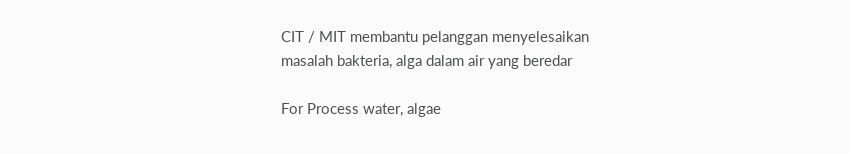CIT / MIT membantu pelanggan menyelesaikan masalah bakteria, alga dalam air yang beredar

For Process water, algae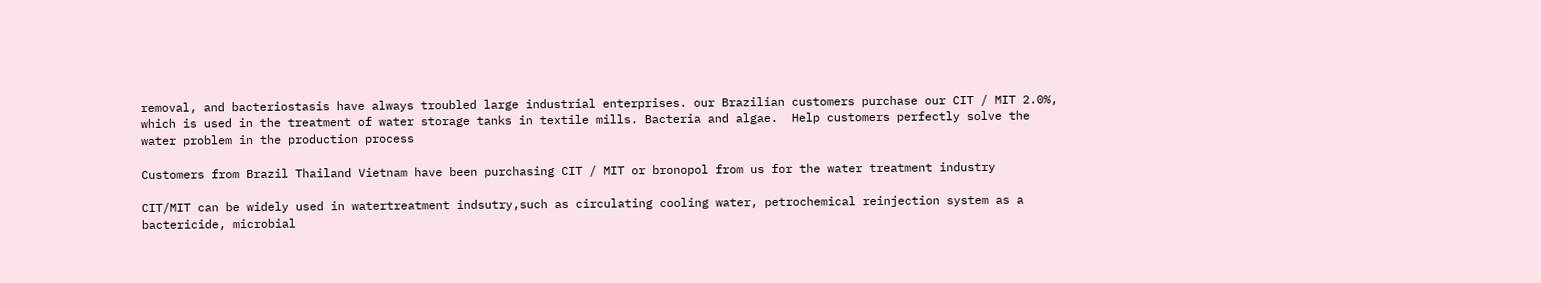removal, and bacteriostasis have always troubled large industrial enterprises. our Brazilian customers purchase our CIT / MIT 2.0%, which is used in the treatment of water storage tanks in textile mills. Bacteria and algae.  Help customers perfectly solve the water problem in the production process

Customers from Brazil Thailand Vietnam have been purchasing CIT / MIT or bronopol from us for the water treatment industry

CIT/MIT can be widely used in watertreatment indsutry,such as circulating cooling water, petrochemical reinjection system as a bactericide, microbial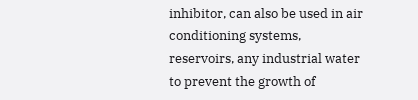inhibitor, can also be used in air conditioning systems, reservoirs, any industrial water to prevent the growth of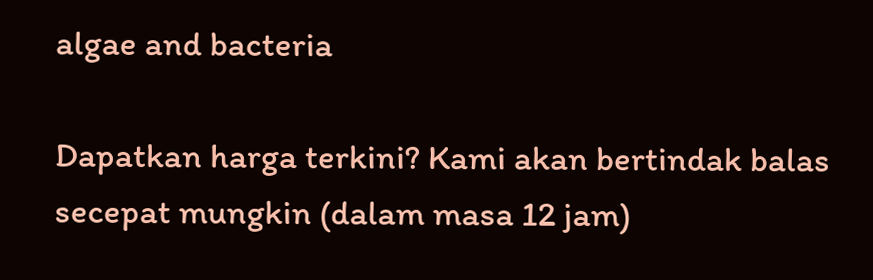algae and bacteria

Dapatkan harga terkini? Kami akan bertindak balas secepat mungkin (dalam masa 12 jam)